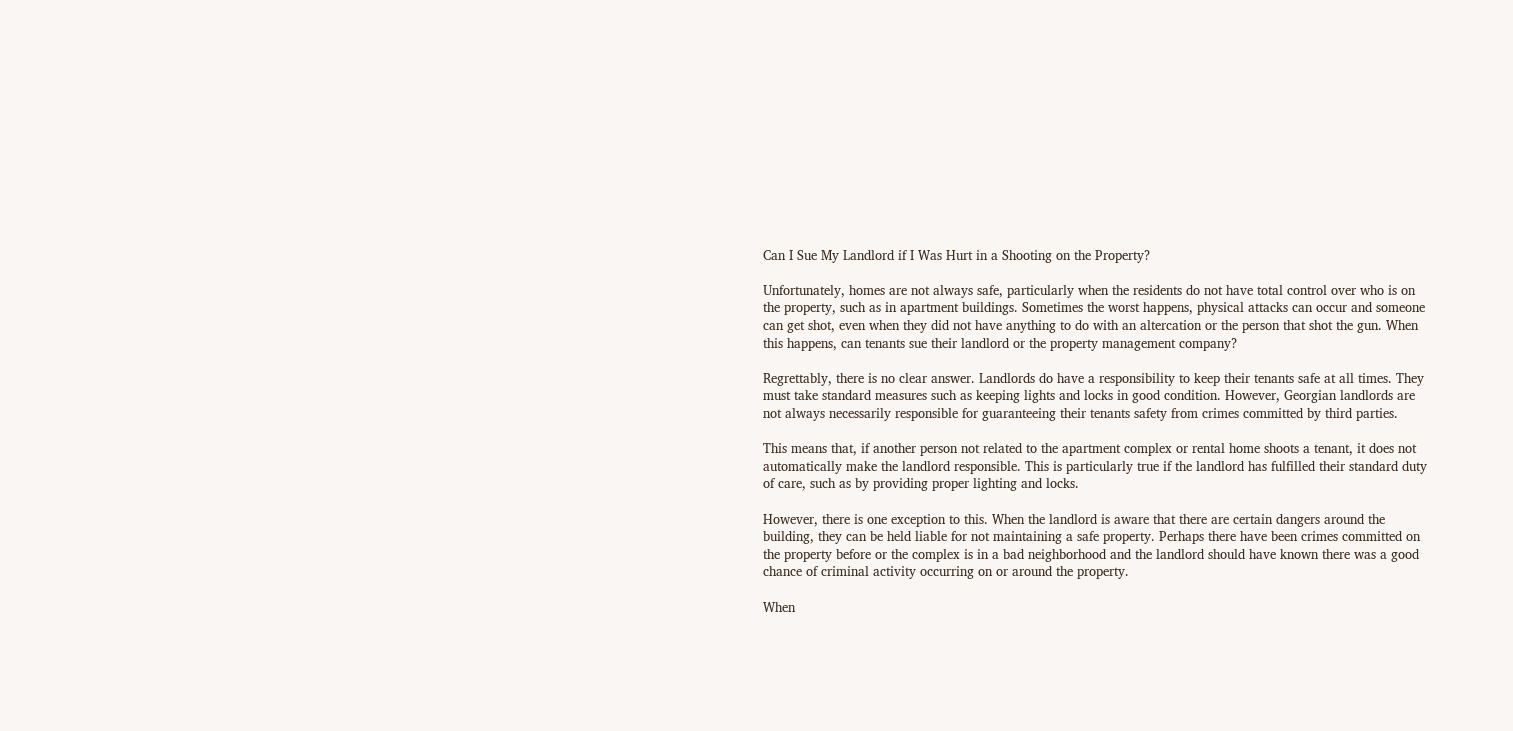Can I Sue My Landlord if I Was Hurt in a Shooting on the Property?

Unfortunately, homes are not always safe, particularly when the residents do not have total control over who is on the property, such as in apartment buildings. Sometimes the worst happens, physical attacks can occur and someone can get shot, even when they did not have anything to do with an altercation or the person that shot the gun. When this happens, can tenants sue their landlord or the property management company?

Regrettably, there is no clear answer. Landlords do have a responsibility to keep their tenants safe at all times. They must take standard measures such as keeping lights and locks in good condition. However, Georgian landlords are not always necessarily responsible for guaranteeing their tenants safety from crimes committed by third parties.

This means that, if another person not related to the apartment complex or rental home shoots a tenant, it does not automatically make the landlord responsible. This is particularly true if the landlord has fulfilled their standard duty of care, such as by providing proper lighting and locks.

However, there is one exception to this. When the landlord is aware that there are certain dangers around the building, they can be held liable for not maintaining a safe property. Perhaps there have been crimes committed on the property before or the complex is in a bad neighborhood and the landlord should have known there was a good chance of criminal activity occurring on or around the property.

When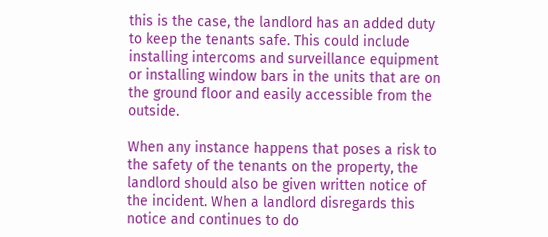this is the case, the landlord has an added duty to keep the tenants safe. This could include installing intercoms and surveillance equipment or installing window bars in the units that are on the ground floor and easily accessible from the outside.

When any instance happens that poses a risk to the safety of the tenants on the property, the landlord should also be given written notice of the incident. When a landlord disregards this notice and continues to do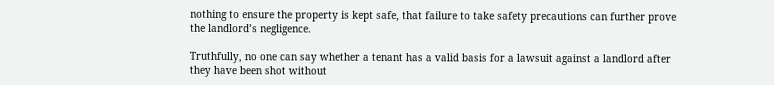nothing to ensure the property is kept safe, that failure to take safety precautions can further prove the landlord’s negligence.

Truthfully, no one can say whether a tenant has a valid basis for a lawsuit against a landlord after they have been shot without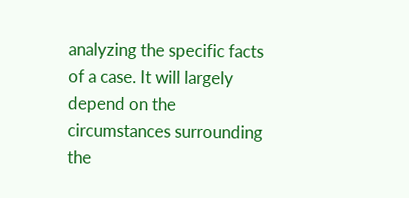analyzing the specific facts of a case. It will largely depend on the circumstances surrounding the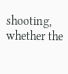shooting, whether the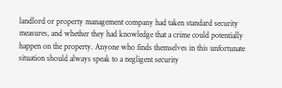landlord or property management company had taken standard security measures, and whether they had knowledge that a crime could potentially happen on the property. Anyone who finds themselves in this unfortunate situation should always speak to a negligent security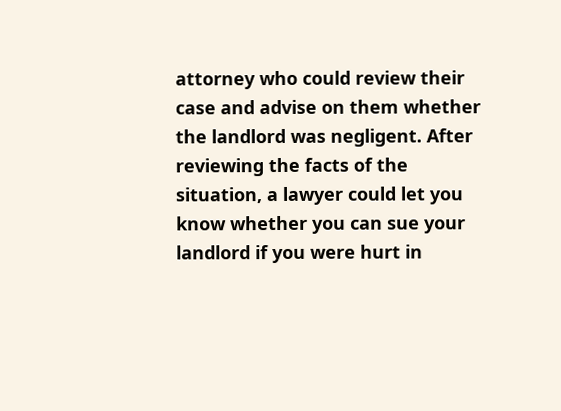attorney who could review their case and advise on them whether the landlord was negligent. After reviewing the facts of the situation, a lawyer could let you know whether you can sue your landlord if you were hurt in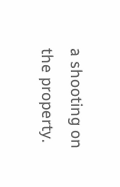a shooting on the property.